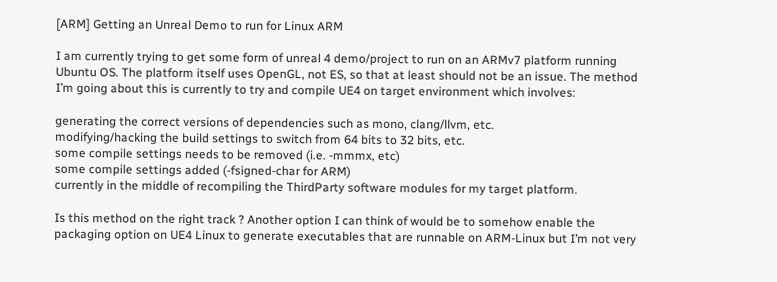[ARM] Getting an Unreal Demo to run for Linux ARM

I am currently trying to get some form of unreal 4 demo/project to run on an ARMv7 platform running Ubuntu OS. The platform itself uses OpenGL, not ES, so that at least should not be an issue. The method I’m going about this is currently to try and compile UE4 on target environment which involves:

generating the correct versions of dependencies such as mono, clang/llvm, etc.
modifying/hacking the build settings to switch from 64 bits to 32 bits, etc.
some compile settings needs to be removed (i.e. -mmmx, etc)
some compile settings added (-fsigned-char for ARM)
currently in the middle of recompiling the ThirdParty software modules for my target platform.

Is this method on the right track ? Another option I can think of would be to somehow enable the packaging option on UE4 Linux to generate executables that are runnable on ARM-Linux but I’m not very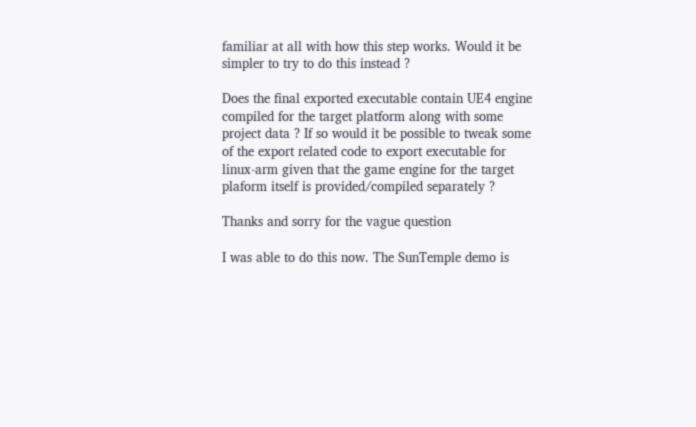familiar at all with how this step works. Would it be simpler to try to do this instead ?

Does the final exported executable contain UE4 engine compiled for the target platform along with some project data ? If so would it be possible to tweak some of the export related code to export executable for linux-arm given that the game engine for the target plaform itself is provided/compiled separately ?

Thanks and sorry for the vague question

I was able to do this now. The SunTemple demo is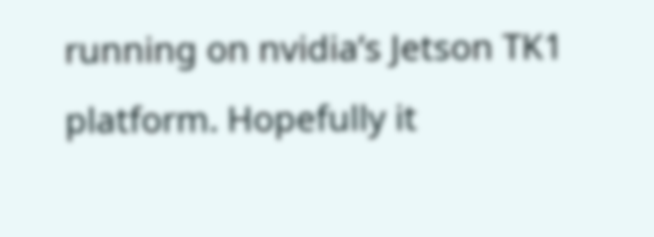running on nvidia’s Jetson TK1 platform. Hopefully it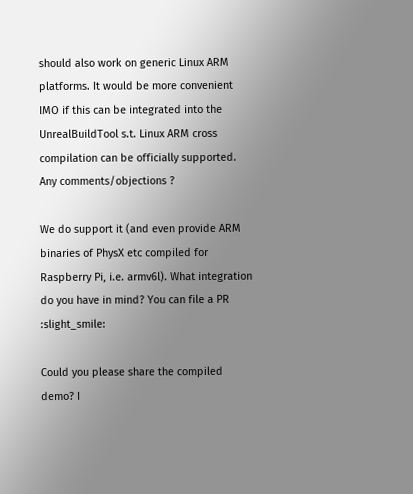should also work on generic Linux ARM platforms. It would be more convenient IMO if this can be integrated into the UnrealBuildTool s.t. Linux ARM cross compilation can be officially supported. Any comments/objections ?

We do support it (and even provide ARM binaries of PhysX etc compiled for Raspberry Pi, i.e. armv6l). What integration do you have in mind? You can file a PR :slight_smile:

Could you please share the compiled demo? I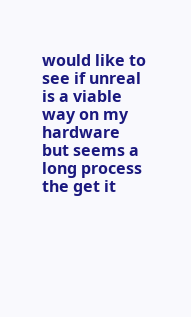would like to see if unreal is a viable way on my hardware but seems a long process the get it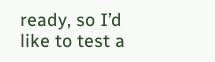ready, so I’d like to test a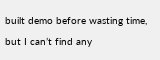built demo before wasting time, but I can’t find any